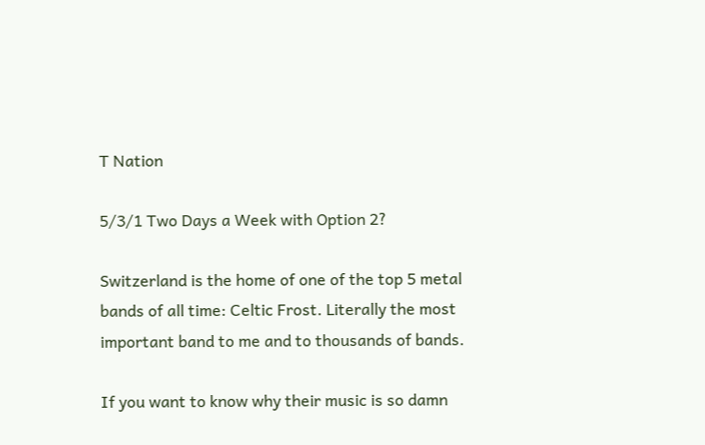T Nation

5/3/1 Two Days a Week with Option 2?

Switzerland is the home of one of the top 5 metal bands of all time: Celtic Frost. Literally the most important band to me and to thousands of bands.

If you want to know why their music is so damn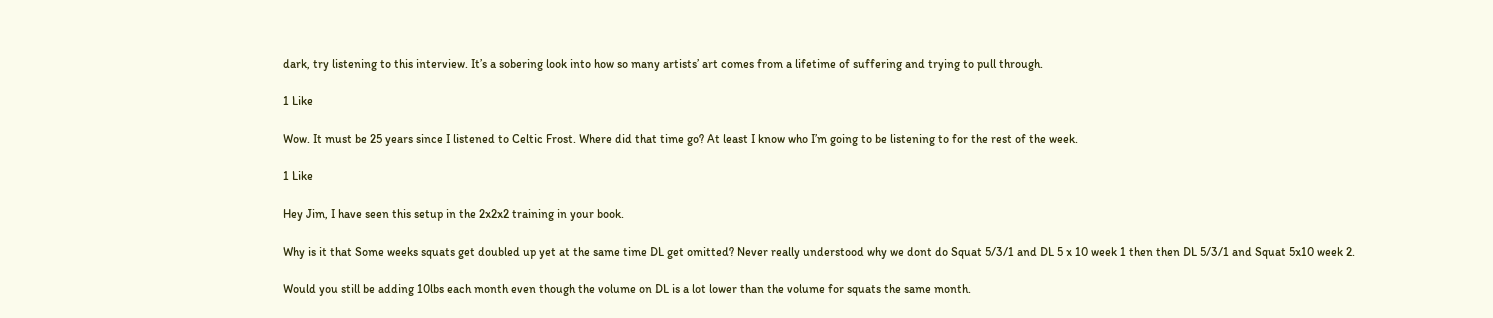dark, try listening to this interview. It’s a sobering look into how so many artists’ art comes from a lifetime of suffering and trying to pull through.

1 Like

Wow. It must be 25 years since I listened to Celtic Frost. Where did that time go? At least I know who I’m going to be listening to for the rest of the week.

1 Like

Hey Jim, I have seen this setup in the 2x2x2 training in your book.

Why is it that Some weeks squats get doubled up yet at the same time DL get omitted? Never really understood why we dont do Squat 5/3/1 and DL 5 x 10 week 1 then then DL 5/3/1 and Squat 5x10 week 2.

Would you still be adding 10lbs each month even though the volume on DL is a lot lower than the volume for squats the same month.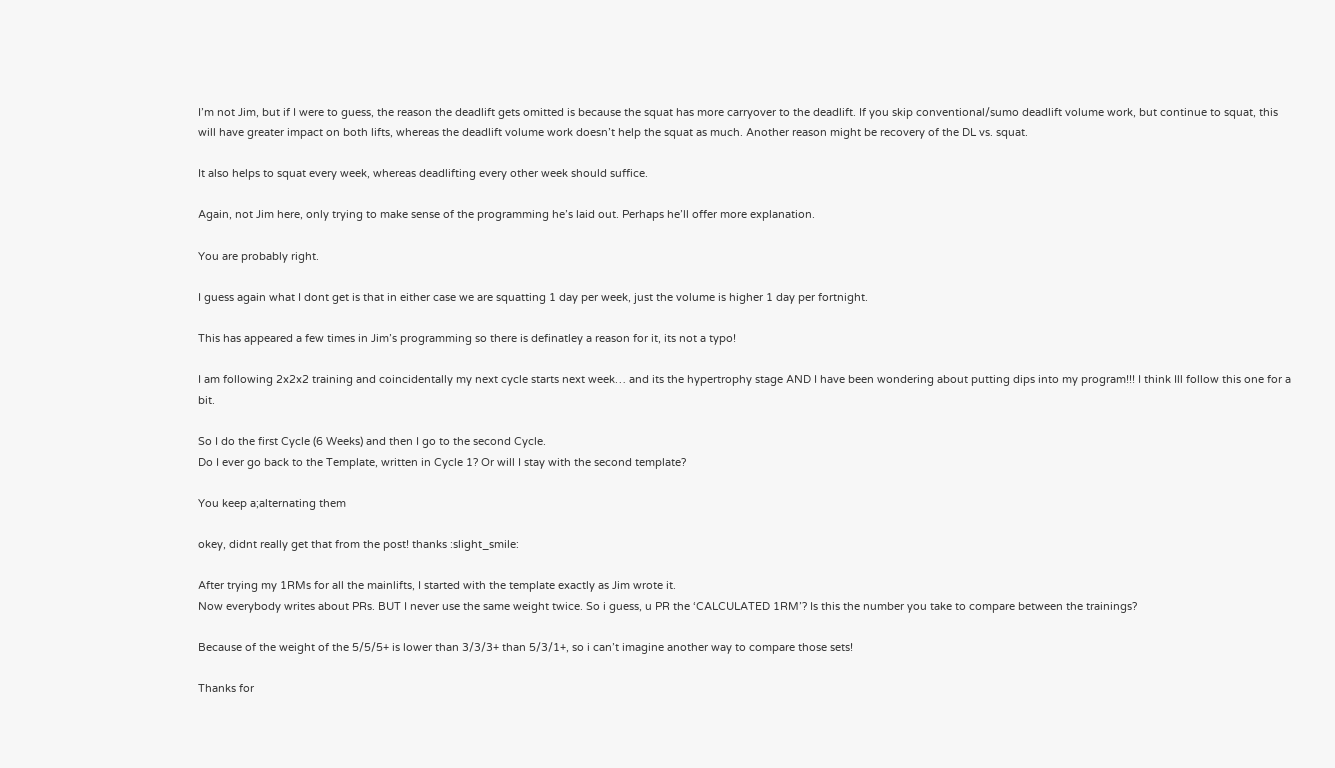I’m not Jim, but if I were to guess, the reason the deadlift gets omitted is because the squat has more carryover to the deadlift. If you skip conventional/sumo deadlift volume work, but continue to squat, this will have greater impact on both lifts, whereas the deadlift volume work doesn’t help the squat as much. Another reason might be recovery of the DL vs. squat.

It also helps to squat every week, whereas deadlifting every other week should suffice.

Again, not Jim here, only trying to make sense of the programming he’s laid out. Perhaps he’ll offer more explanation.

You are probably right.

I guess again what I dont get is that in either case we are squatting 1 day per week, just the volume is higher 1 day per fortnight.

This has appeared a few times in Jim’s programming so there is definatley a reason for it, its not a typo!

I am following 2x2x2 training and coincidentally my next cycle starts next week… and its the hypertrophy stage AND I have been wondering about putting dips into my program!!! I think Ill follow this one for a bit.

So I do the first Cycle (6 Weeks) and then I go to the second Cycle.
Do I ever go back to the Template, written in Cycle 1? Or will I stay with the second template?

You keep a;alternating them

okey, didnt really get that from the post! thanks :slight_smile:

After trying my 1RMs for all the mainlifts, I started with the template exactly as Jim wrote it.
Now everybody writes about PRs. BUT I never use the same weight twice. So i guess, u PR the ‘CALCULATED 1RM’? Is this the number you take to compare between the trainings?

Because of the weight of the 5/5/5+ is lower than 3/3/3+ than 5/3/1+, so i can’t imagine another way to compare those sets!

Thanks for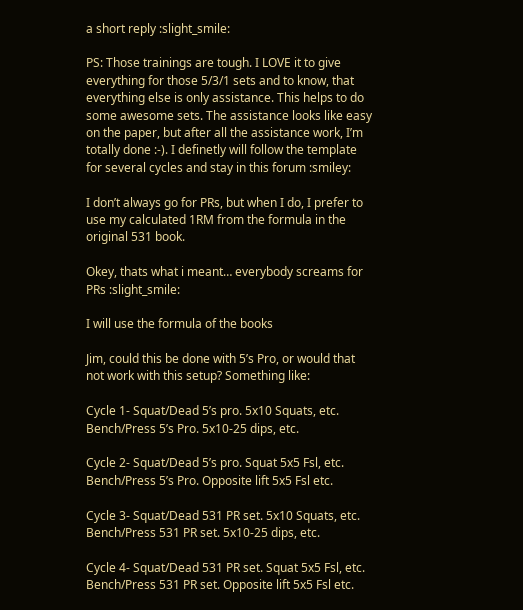a short reply :slight_smile:

PS: Those trainings are tough. I LOVE it to give everything for those 5/3/1 sets and to know, that everything else is only assistance. This helps to do some awesome sets. The assistance looks like easy on the paper, but after all the assistance work, I’m totally done :-). I definetly will follow the template for several cycles and stay in this forum :smiley:

I don’t always go for PRs, but when I do, I prefer to use my calculated 1RM from the formula in the original 531 book.

Okey, thats what i meant… everybody screams for PRs :slight_smile:

I will use the formula of the books

Jim, could this be done with 5’s Pro, or would that not work with this setup? Something like:

Cycle 1- Squat/Dead 5’s pro. 5x10 Squats, etc.
Bench/Press 5’s Pro. 5x10-25 dips, etc.

Cycle 2- Squat/Dead 5’s pro. Squat 5x5 Fsl, etc.
Bench/Press 5’s Pro. Opposite lift 5x5 Fsl etc.

Cycle 3- Squat/Dead 531 PR set. 5x10 Squats, etc.
Bench/Press 531 PR set. 5x10-25 dips, etc.

Cycle 4- Squat/Dead 531 PR set. Squat 5x5 Fsl, etc.
Bench/Press 531 PR set. Opposite lift 5x5 Fsl etc.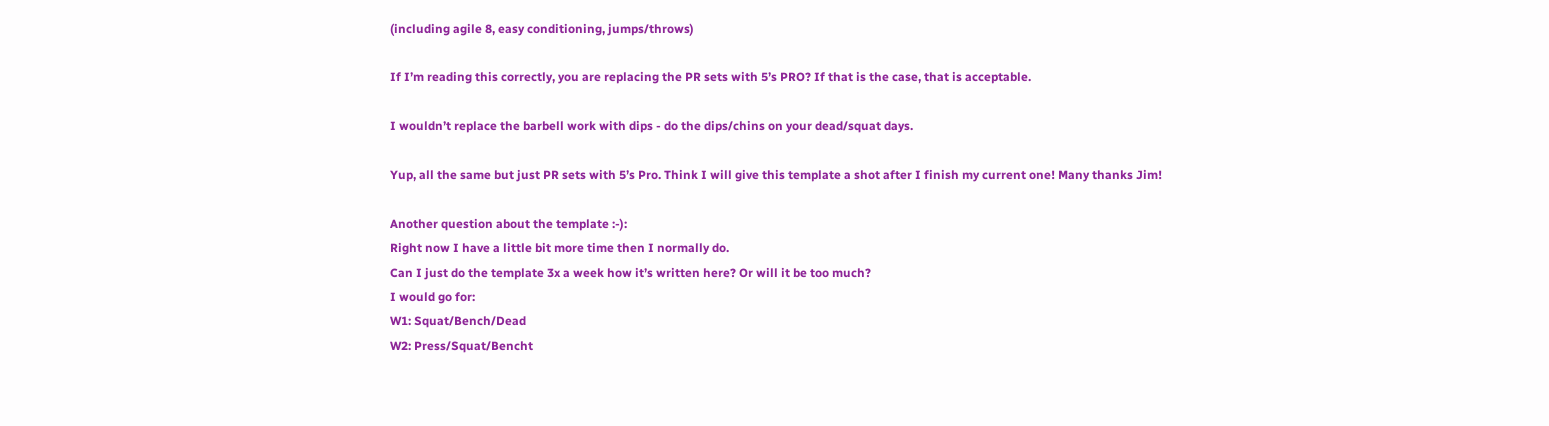(including agile 8, easy conditioning, jumps/throws)

If I’m reading this correctly, you are replacing the PR sets with 5’s PRO? If that is the case, that is acceptable.

I wouldn’t replace the barbell work with dips - do the dips/chins on your dead/squat days.

Yup, all the same but just PR sets with 5’s Pro. Think I will give this template a shot after I finish my current one! Many thanks Jim!

Another question about the template :-):
Right now I have a little bit more time then I normally do.
Can I just do the template 3x a week how it’s written here? Or will it be too much?
I would go for:
W1: Squat/Bench/Dead
W2: Press/Squat/Bencht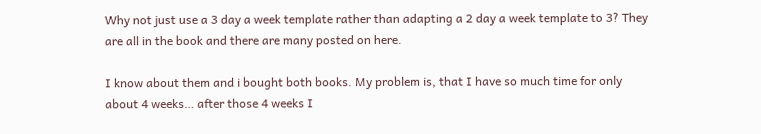Why not just use a 3 day a week template rather than adapting a 2 day a week template to 3? They are all in the book and there are many posted on here.

I know about them and i bought both books. My problem is, that I have so much time for only about 4 weeks… after those 4 weeks I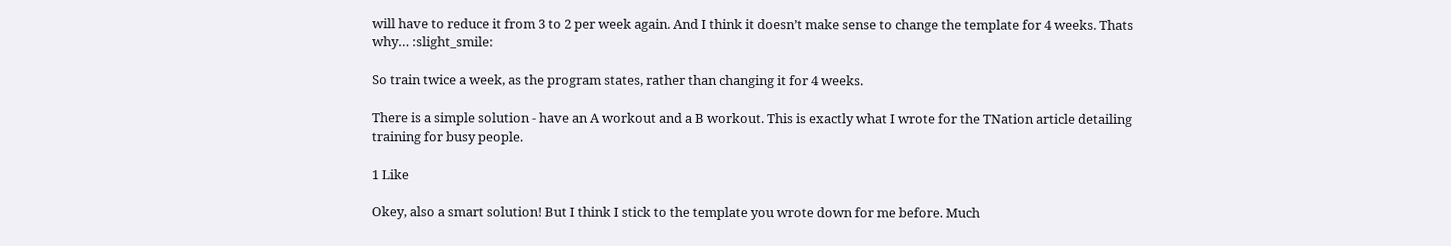will have to reduce it from 3 to 2 per week again. And I think it doesn’t make sense to change the template for 4 weeks. Thats why… :slight_smile:

So train twice a week, as the program states, rather than changing it for 4 weeks.

There is a simple solution - have an A workout and a B workout. This is exactly what I wrote for the TNation article detailing training for busy people.

1 Like

Okey, also a smart solution! But I think I stick to the template you wrote down for me before. Much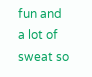fun and a lot of sweat so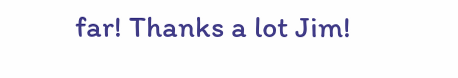far! Thanks a lot Jim!